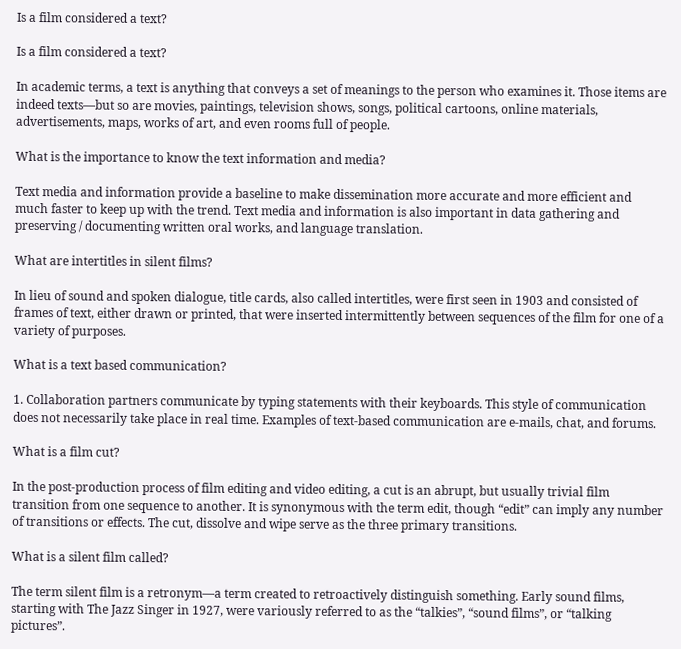Is a film considered a text?

Is a film considered a text?

In academic terms, a text is anything that conveys a set of meanings to the person who examines it. Those items are indeed texts—but so are movies, paintings, television shows, songs, political cartoons, online materials, advertisements, maps, works of art, and even rooms full of people.

What is the importance to know the text information and media?

Text media and information provide a baseline to make dissemination more accurate and more efficient and much faster to keep up with the trend. Text media and information is also important in data gathering and preserving / documenting written oral works, and language translation.

What are intertitles in silent films?

In lieu of sound and spoken dialogue, title cards, also called intertitles, were first seen in 1903 and consisted of frames of text, either drawn or printed, that were inserted intermittently between sequences of the film for one of a variety of purposes.

What is a text based communication?

1. Collaboration partners communicate by typing statements with their keyboards. This style of communication does not necessarily take place in real time. Examples of text-based communication are e-mails, chat, and forums.

What is a film cut?

In the post-production process of film editing and video editing, a cut is an abrupt, but usually trivial film transition from one sequence to another. It is synonymous with the term edit, though “edit” can imply any number of transitions or effects. The cut, dissolve and wipe serve as the three primary transitions.

What is a silent film called?

The term silent film is a retronym—a term created to retroactively distinguish something. Early sound films, starting with The Jazz Singer in 1927, were variously referred to as the “talkies”, “sound films”, or “talking pictures”.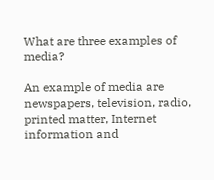What are three examples of media?

An example of media are newspapers, television, radio, printed matter, Internet information and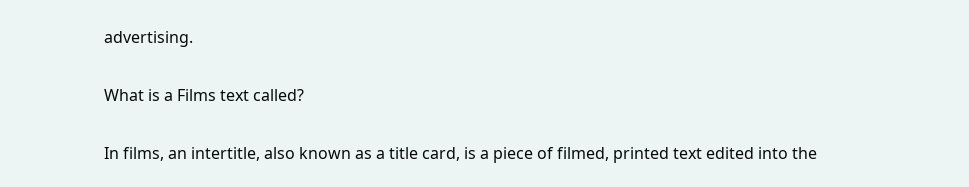advertising.

What is a Films text called?

In films, an intertitle, also known as a title card, is a piece of filmed, printed text edited into the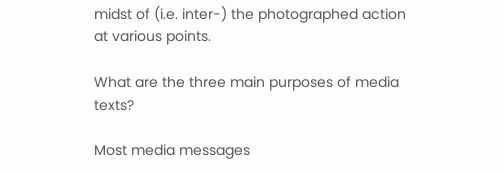midst of (i.e. inter-) the photographed action at various points.

What are the three main purposes of media texts?

Most media messages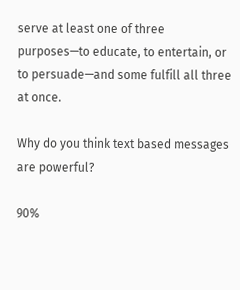serve at least one of three purposes—to educate, to entertain, or to persuade—and some fulfill all three at once.

Why do you think text based messages are powerful?

90%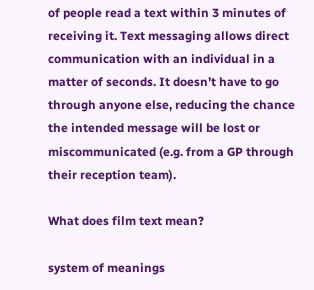of people read a text within 3 minutes of receiving it. Text messaging allows direct communication with an individual in a matter of seconds. It doesn’t have to go through anyone else, reducing the chance the intended message will be lost or miscommunicated (e.g. from a GP through their reception team).

What does film text mean?

system of meanings